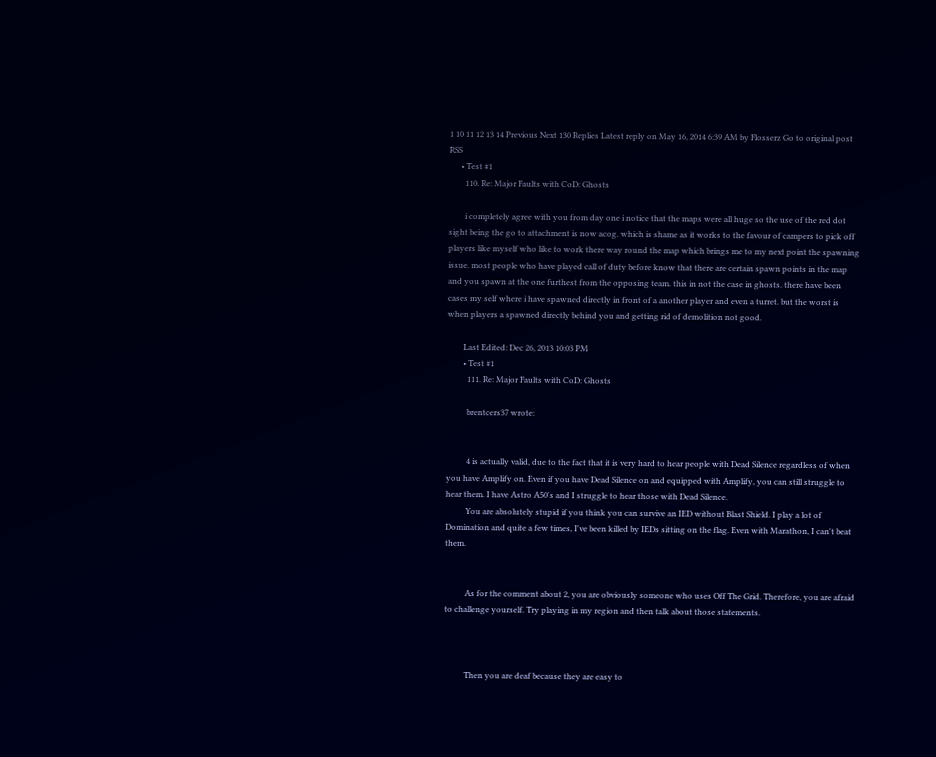1 10 11 12 13 14 Previous Next 130 Replies Latest reply on May 16, 2014 6:39 AM by Flosserz Go to original post RSS
      • Test #1
        110. Re: Major Faults with CoD: Ghosts

        i completely agree with you from day one i notice that the maps were all huge so the use of the red dot sight being the go to attachment is now acog. which is shame as it works to the favour of campers to pick off players like myself who like to work there way round the map which brings me to my next point the spawning issue. most people who have played call of duty before know that there are certain spawn points in the map and you spawn at the one furthest from the opposing team. this in not the case in ghosts. there have been cases my self where i have spawned directly in front of a another player and even a turret. but the worst is when players a spawned directly behind you and getting rid of demolition not good.

        Last Edited: Dec 26, 2013 10:03 PM
        • Test #1
          111. Re: Major Faults with CoD: Ghosts

          brentcers37 wrote:


          4 is actually valid, due to the fact that it is very hard to hear people with Dead Silence regardless of when you have Amplify on. Even if you have Dead Silence on and equipped with Amplify, you can still struggle to hear them. I have Astro A50's and I struggle to hear those with Dead Silence.
          You are absolutely stupid if you think you can survive an IED without Blast Shield. I play a lot of Domination and quite a few times, I've been killed by IEDs sitting on the flag. Even with Marathon, I can't beat them.


          As for the comment about 2, you are obviously someone who uses Off The Grid. Therefore, you are afraid to challenge yourself. Try playing in my region and then talk about those statements.



          Then you are deaf because they are easy to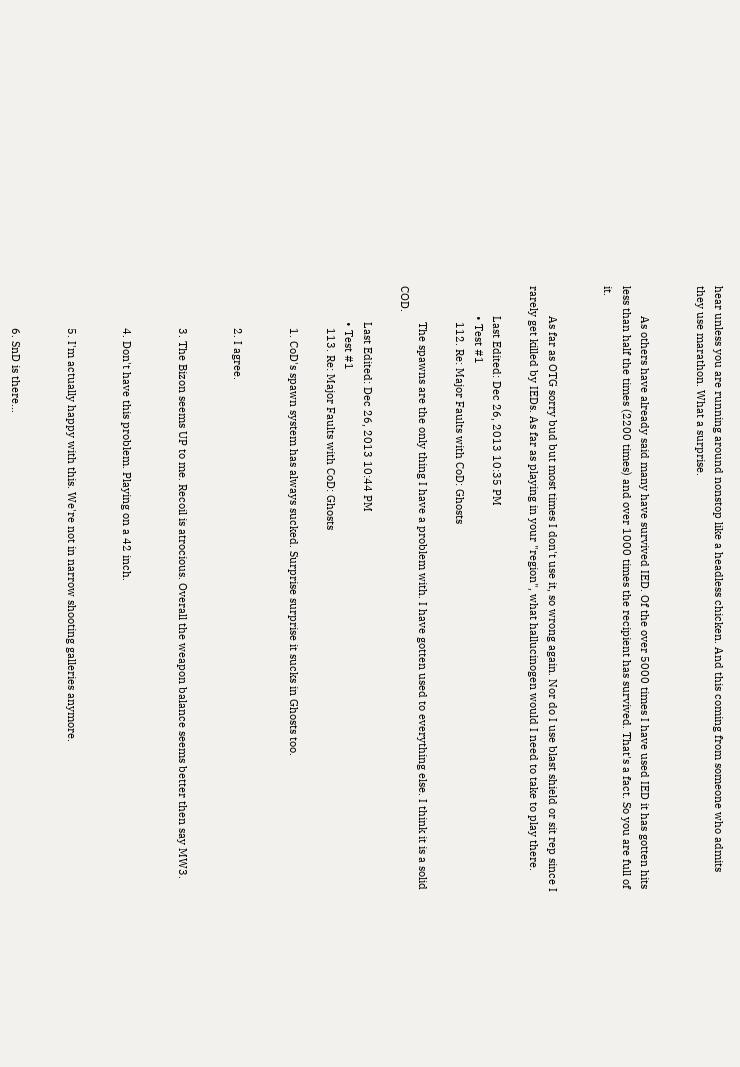hear unless you are running around nonstop like a headless chicken. And this coming from someone who admits they use marathon. What a surprise.


          As others have already said many have survived IED. Of the over 5000 times I have used IED it has gotten hits less than half the times (2200 times) and over 1000 times the recipient has survived. That's a fact. So you are full of it.


          As far as OTG sorry bud but most times I don't use it, so wrong again. Nor do I use blast shield or sit rep since I rarely get killed by IEDs. As far as playing in your "region", what hallucinogen would I need to take to play there.

          Last Edited: Dec 26, 2013 10:35 PM
          • Test #1
            112. Re: Major Faults with CoD: Ghosts

            The spawns are the only thing I have a problem with. I have gotten used to everything else. I think it is a solid COD.

            Last Edited: Dec 26, 2013 10:44 PM
            • Test #1
              113. Re: Major Faults with CoD: Ghosts

              1. CoD's spawn system has always sucked. Surprise surprise it sucks in Ghosts too.


              2. I agree.


              3. The Bizon seems UP to me. Recoil is atrocious. Overall the weapon balance seems better then say MW3.


              4. Don't have this problem. Playing on a 42 inch.


              5. I'm actually happy with this. We're not in narrow shooting galleries anymore.


              6. SnD is there...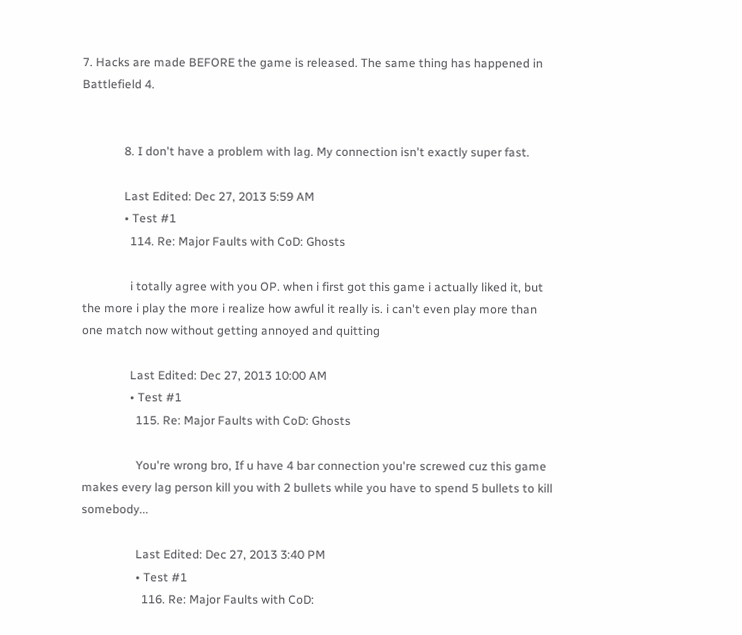7. Hacks are made BEFORE the game is released. The same thing has happened in Battlefield 4.


              8. I don't have a problem with lag. My connection isn't exactly super fast.

              Last Edited: Dec 27, 2013 5:59 AM
              • Test #1
                114. Re: Major Faults with CoD: Ghosts

                i totally agree with you OP. when i first got this game i actually liked it, but the more i play the more i realize how awful it really is. i can't even play more than one match now without getting annoyed and quitting

                Last Edited: Dec 27, 2013 10:00 AM
                • Test #1
                  115. Re: Major Faults with CoD: Ghosts

                  You're wrong bro, If u have 4 bar connection you're screwed cuz this game makes every lag person kill you with 2 bullets while you have to spend 5 bullets to kill somebody...

                  Last Edited: Dec 27, 2013 3:40 PM
                  • Test #1
                    116. Re: Major Faults with CoD: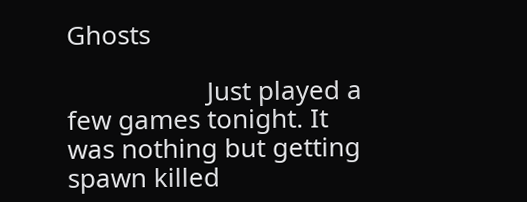Ghosts

                    Just played a few games tonight. It was nothing but getting spawn killed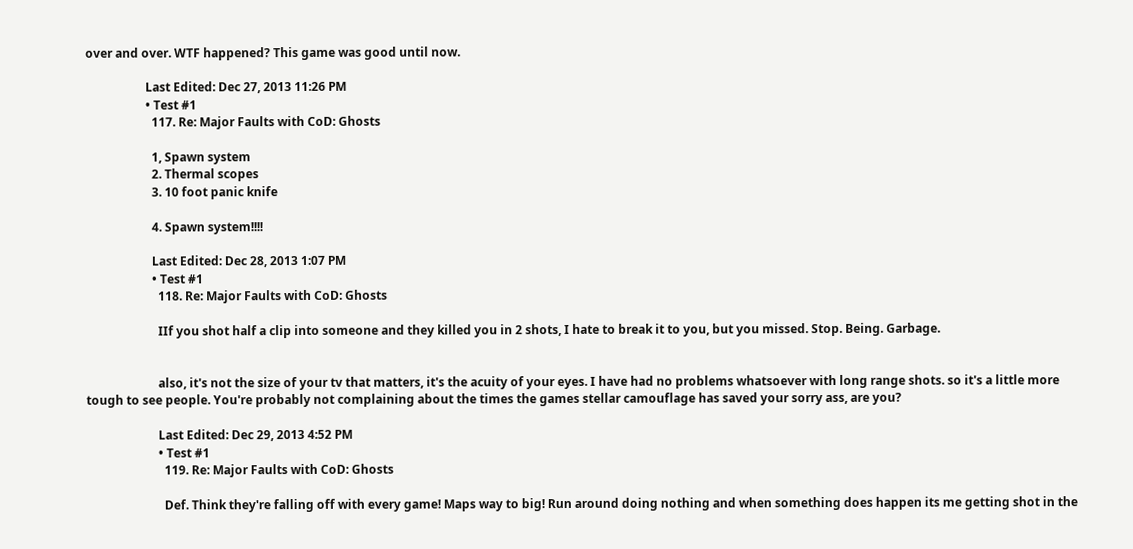over and over. WTF happened? This game was good until now.

                    Last Edited: Dec 27, 2013 11:26 PM
                    • Test #1
                      117. Re: Major Faults with CoD: Ghosts

                      1, Spawn system
                      2. Thermal scopes
                      3. 10 foot panic knife

                      4. Spawn system!!!!

                      Last Edited: Dec 28, 2013 1:07 PM
                      • Test #1
                        118. Re: Major Faults with CoD: Ghosts

                        IIf you shot half a clip into someone and they killed you in 2 shots, I hate to break it to you, but you missed. Stop. Being. Garbage.


                        also, it's not the size of your tv that matters, it's the acuity of your eyes. I have had no problems whatsoever with long range shots. so it's a little more tough to see people. You're probably not complaining about the times the games stellar camouflage has saved your sorry ass, are you?

                        Last Edited: Dec 29, 2013 4:52 PM
                        • Test #1
                          119. Re: Major Faults with CoD: Ghosts

                          Def. Think they're falling off with every game! Maps way to big! Run around doing nothing and when something does happen its me getting shot in the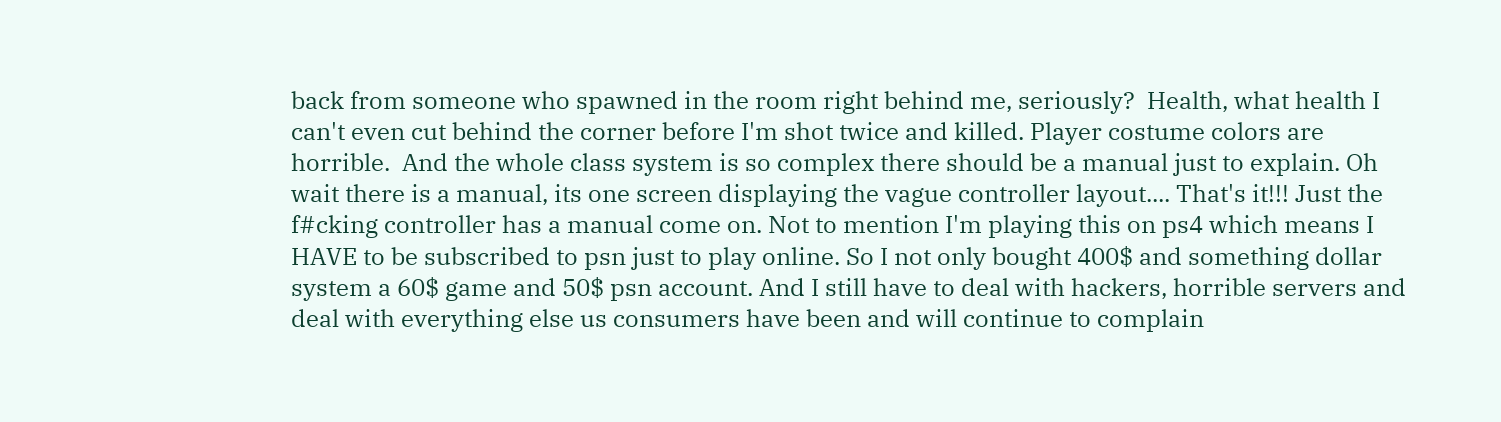back from someone who spawned in the room right behind me, seriously?  Health, what health I can't even cut behind the corner before I'm shot twice and killed. Player costume colors are horrible.  And the whole class system is so complex there should be a manual just to explain. Oh wait there is a manual, its one screen displaying the vague controller layout.... That's it!!! Just the f#cking controller has a manual come on. Not to mention I'm playing this on ps4 which means I HAVE to be subscribed to psn just to play online. So I not only bought 400$ and something dollar system a 60$ game and 50$ psn account. And I still have to deal with hackers, horrible servers and deal with everything else us consumers have been and will continue to complain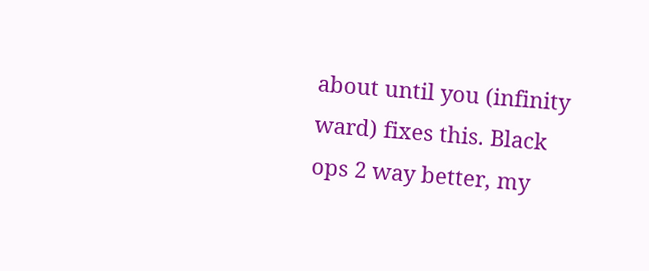about until you (infinity ward) fixes this. Black ops 2 way better, my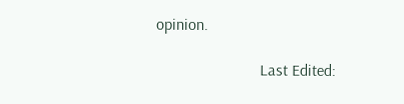opinion.

                          Last Edited: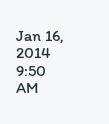Jan 16, 2014 9:50 AM